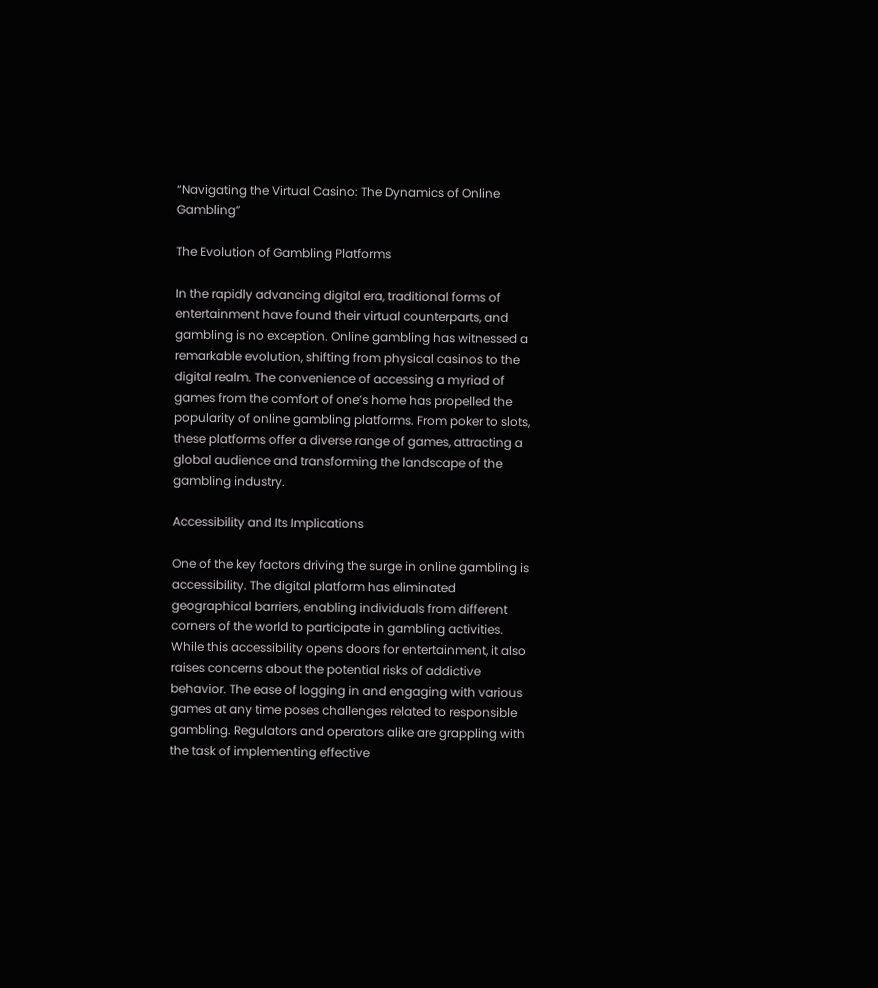“Navigating the Virtual Casino: The Dynamics of Online Gambling”

The Evolution of Gambling Platforms

In the rapidly advancing digital era, traditional forms of entertainment have found their virtual counterparts, and gambling is no exception. Online gambling has witnessed a remarkable evolution, shifting from physical casinos to the digital realm. The convenience of accessing a myriad of games from the comfort of one’s home has propelled the popularity of online gambling platforms. From poker to slots, these platforms offer a diverse range of games, attracting a global audience and transforming the landscape of the gambling industry.

Accessibility and Its Implications

One of the key factors driving the surge in online gambling is accessibility. The digital platform has eliminated geographical barriers, enabling individuals from different corners of the world to participate in gambling activities. While this accessibility opens doors for entertainment, it also raises concerns about the potential risks of addictive behavior. The ease of logging in and engaging with various games at any time poses challenges related to responsible gambling. Regulators and operators alike are grappling with the task of implementing effective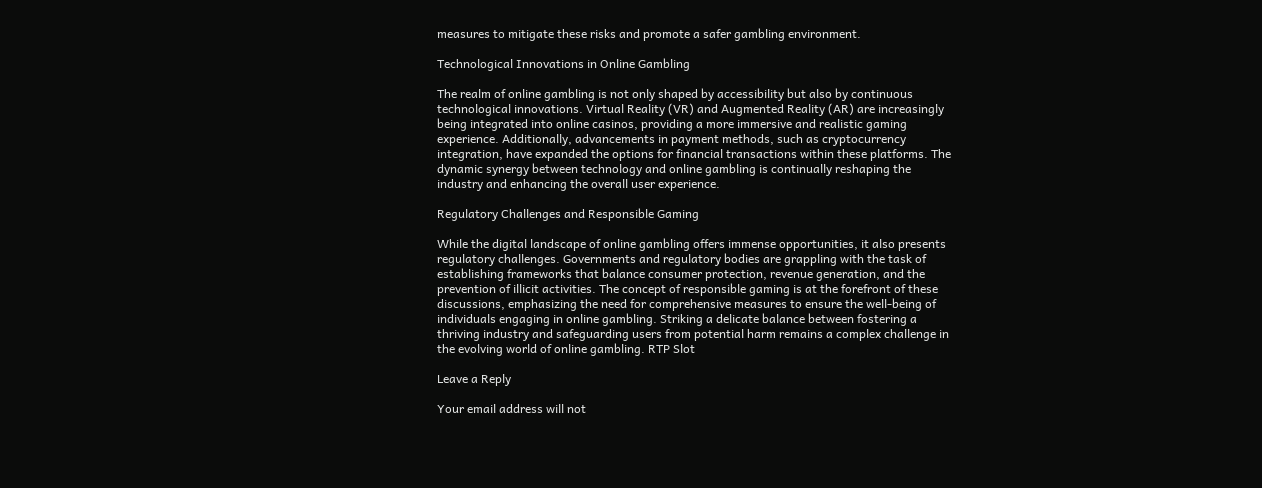measures to mitigate these risks and promote a safer gambling environment.

Technological Innovations in Online Gambling

The realm of online gambling is not only shaped by accessibility but also by continuous technological innovations. Virtual Reality (VR) and Augmented Reality (AR) are increasingly being integrated into online casinos, providing a more immersive and realistic gaming experience. Additionally, advancements in payment methods, such as cryptocurrency integration, have expanded the options for financial transactions within these platforms. The dynamic synergy between technology and online gambling is continually reshaping the industry and enhancing the overall user experience.

Regulatory Challenges and Responsible Gaming

While the digital landscape of online gambling offers immense opportunities, it also presents regulatory challenges. Governments and regulatory bodies are grappling with the task of establishing frameworks that balance consumer protection, revenue generation, and the prevention of illicit activities. The concept of responsible gaming is at the forefront of these discussions, emphasizing the need for comprehensive measures to ensure the well-being of individuals engaging in online gambling. Striking a delicate balance between fostering a thriving industry and safeguarding users from potential harm remains a complex challenge in the evolving world of online gambling. RTP Slot

Leave a Reply

Your email address will not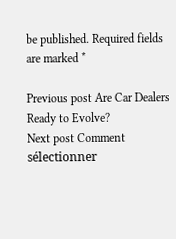be published. Required fields are marked *

Previous post Are Car Dealers Ready to Evolve?
Next post Comment sélectionner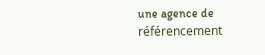une agence de référencement